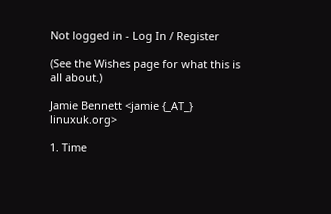Not logged in - Log In / Register

(See the Wishes page for what this is all about.)

Jamie Bennett <jamie {_AT_} linuxuk.org>

1. Time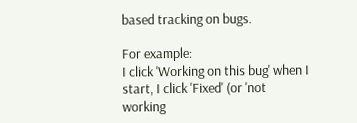based tracking on bugs.

For example:
I click 'Working on this bug' when I start, I click 'Fixed' (or 'not
working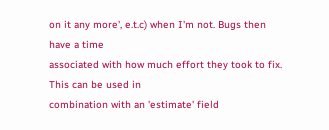on it any more', e.t.c) when I'm not. Bugs then have a time
associated with how much effort they took to fix. This can be used in
combination with an 'estimate' field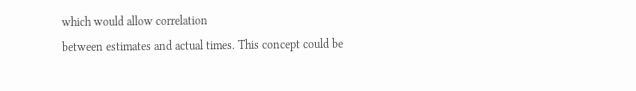which would allow correlation
between estimates and actual times. This concept could be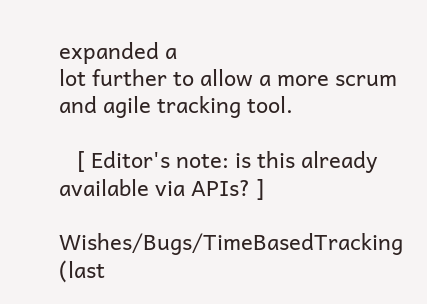expanded a
lot further to allow a more scrum and agile tracking tool.

   [ Editor's note: is this already available via APIs? ]

Wishes/Bugs/TimeBasedTracking (last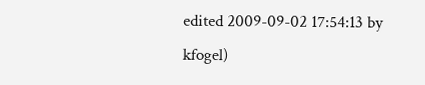edited 2009-09-02 17:54:13 by kfogel)